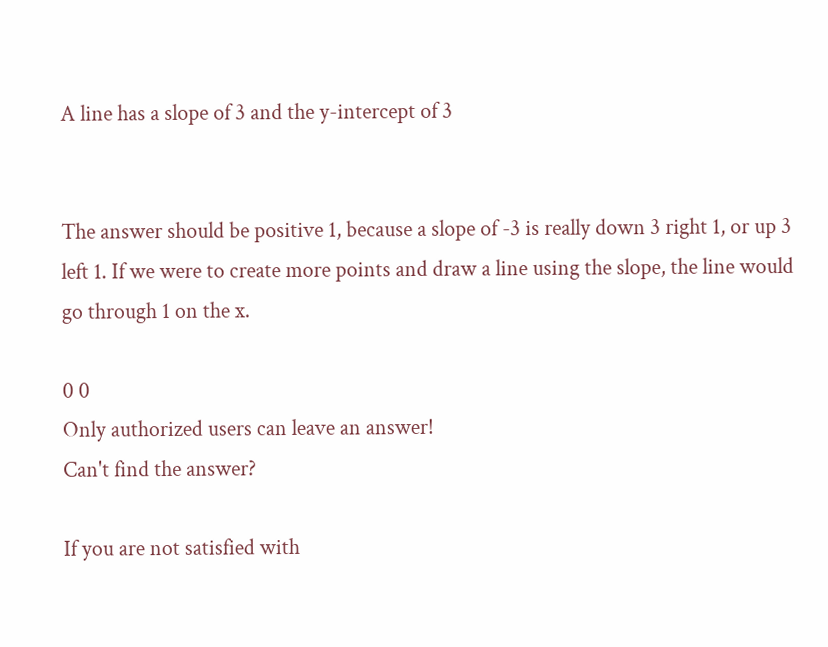A line has a slope of 3 and the y-intercept of 3


The answer should be positive 1, because a slope of -3 is really down 3 right 1, or up 3 left 1. If we were to create more points and draw a line using the slope, the line would go through 1 on the x.

0 0
Only authorized users can leave an answer!
Can't find the answer?

If you are not satisfied with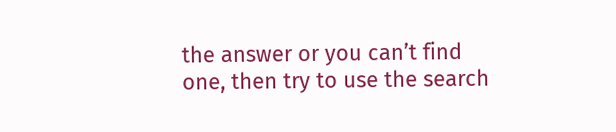the answer or you can’t find one, then try to use the search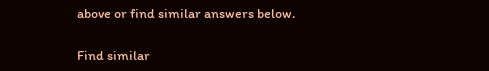above or find similar answers below.

Find similar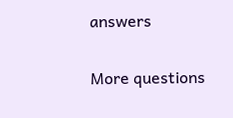answers

More questions